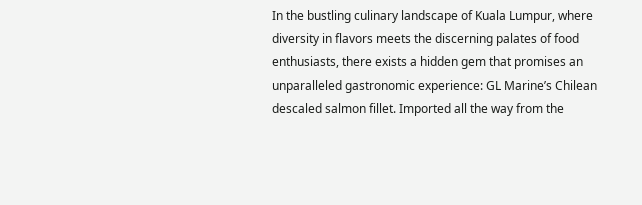In the bustling culinary landscape of Kuala Lumpur, where diversity in flavors meets the discerning palates of food enthusiasts, there exists a hidden gem that promises an unparalleled gastronomic experience: GL Marine’s Chilean descaled salmon fillet. Imported all the way from the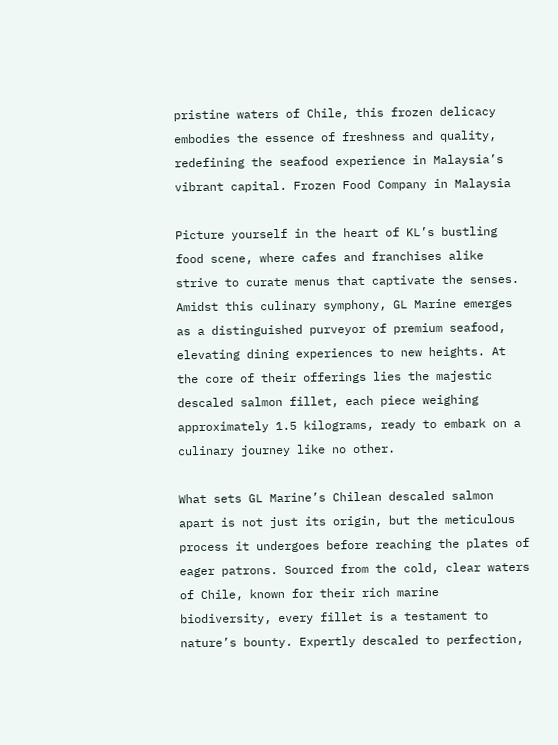pristine waters of Chile, this frozen delicacy embodies the essence of freshness and quality, redefining the seafood experience in Malaysia’s vibrant capital. Frozen Food Company in Malaysia

Picture yourself in the heart of KL’s bustling food scene, where cafes and franchises alike strive to curate menus that captivate the senses. Amidst this culinary symphony, GL Marine emerges as a distinguished purveyor of premium seafood, elevating dining experiences to new heights. At the core of their offerings lies the majestic descaled salmon fillet, each piece weighing approximately 1.5 kilograms, ready to embark on a culinary journey like no other.

What sets GL Marine’s Chilean descaled salmon apart is not just its origin, but the meticulous process it undergoes before reaching the plates of eager patrons. Sourced from the cold, clear waters of Chile, known for their rich marine biodiversity, every fillet is a testament to nature’s bounty. Expertly descaled to perfection,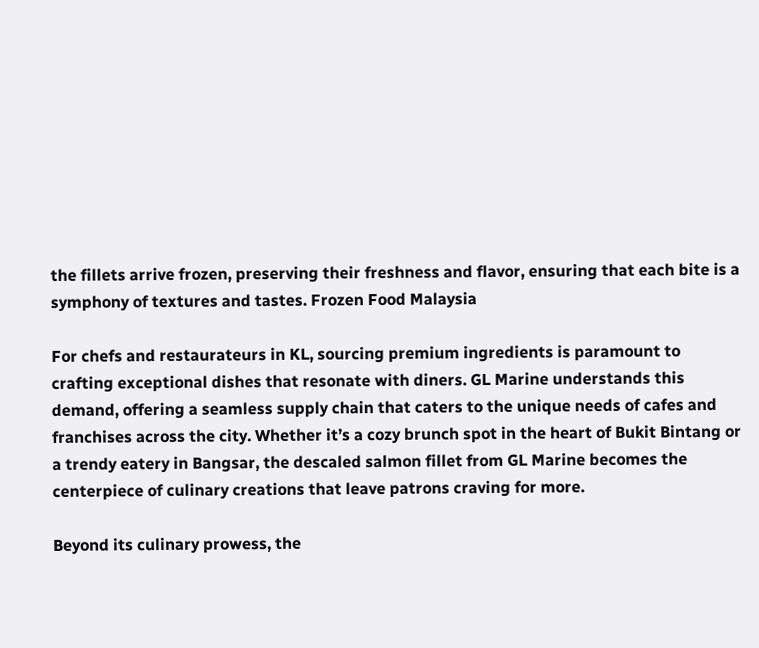the fillets arrive frozen, preserving their freshness and flavor, ensuring that each bite is a symphony of textures and tastes. Frozen Food Malaysia

For chefs and restaurateurs in KL, sourcing premium ingredients is paramount to crafting exceptional dishes that resonate with diners. GL Marine understands this demand, offering a seamless supply chain that caters to the unique needs of cafes and franchises across the city. Whether it’s a cozy brunch spot in the heart of Bukit Bintang or a trendy eatery in Bangsar, the descaled salmon fillet from GL Marine becomes the centerpiece of culinary creations that leave patrons craving for more.

Beyond its culinary prowess, the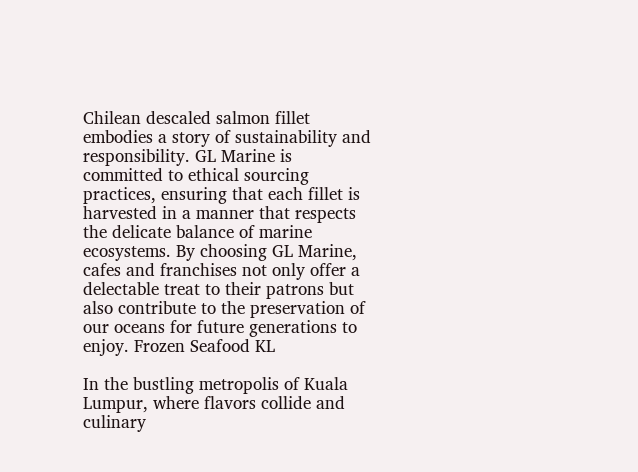Chilean descaled salmon fillet embodies a story of sustainability and responsibility. GL Marine is committed to ethical sourcing practices, ensuring that each fillet is harvested in a manner that respects the delicate balance of marine ecosystems. By choosing GL Marine, cafes and franchises not only offer a delectable treat to their patrons but also contribute to the preservation of our oceans for future generations to enjoy. Frozen Seafood KL

In the bustling metropolis of Kuala Lumpur, where flavors collide and culinary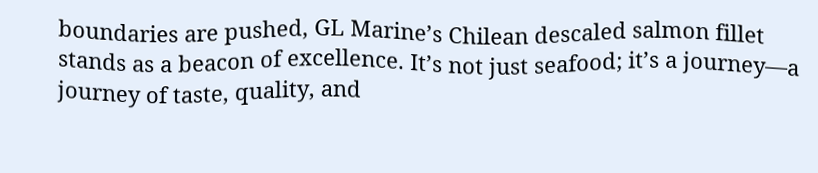boundaries are pushed, GL Marine’s Chilean descaled salmon fillet stands as a beacon of excellence. It’s not just seafood; it’s a journey—a journey of taste, quality, and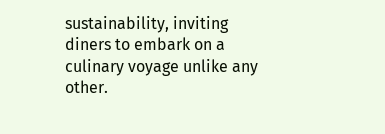sustainability, inviting diners to embark on a culinary voyage unlike any other.